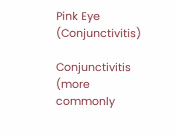Pink Eye (Conjunctivitis)

Conjunctivitis (more commonly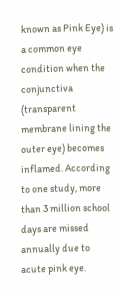known as Pink Eye) is a common eye condition when the conjunctiva (transparent membrane lining the outer eye) becomes inflamed. According to one study, more than 3 million school days are missed annually due to acute pink eye.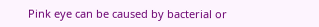Pink eye can be caused by bacterial or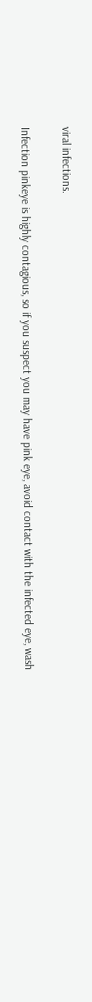viral infections.

Infection pinkeye is highly contagious, so if you suspect you may have pink eye, avoid contact with the infected eye, wash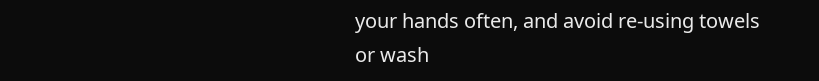your hands often, and avoid re-using towels or wash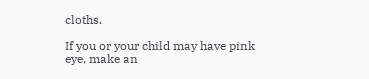cloths.

If you or your child may have pink eye, make an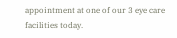appointment at one of our 3 eye care facilities today.